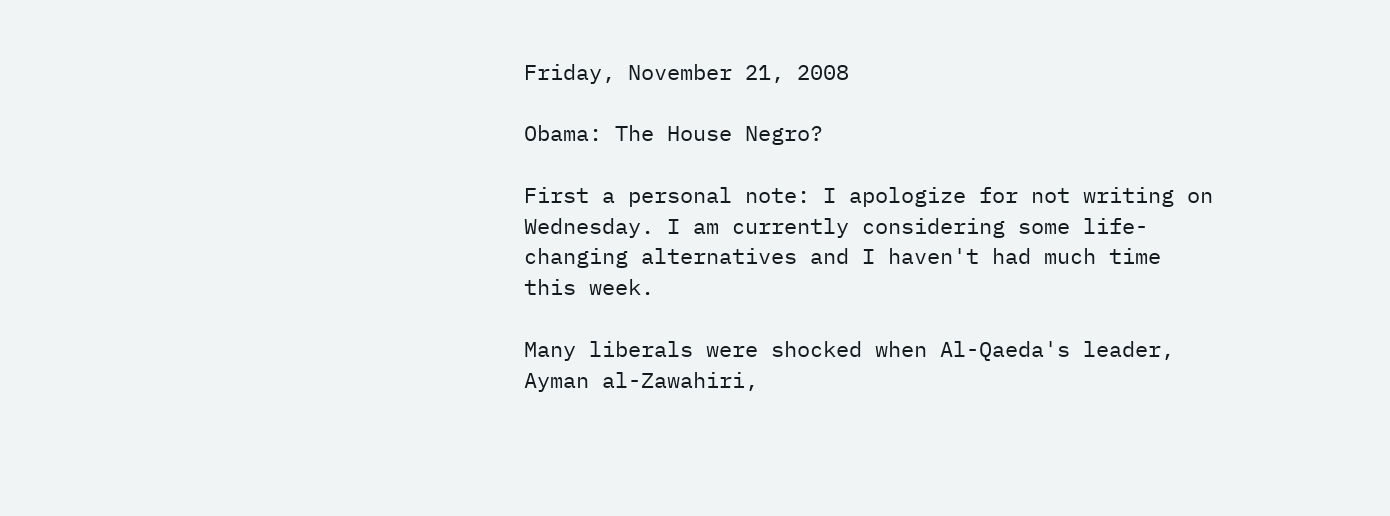Friday, November 21, 2008

Obama: The House Negro?

First a personal note: I apologize for not writing on Wednesday. I am currently considering some life-changing alternatives and I haven't had much time this week.

Many liberals were shocked when Al-Qaeda's leader, Ayman al-Zawahiri,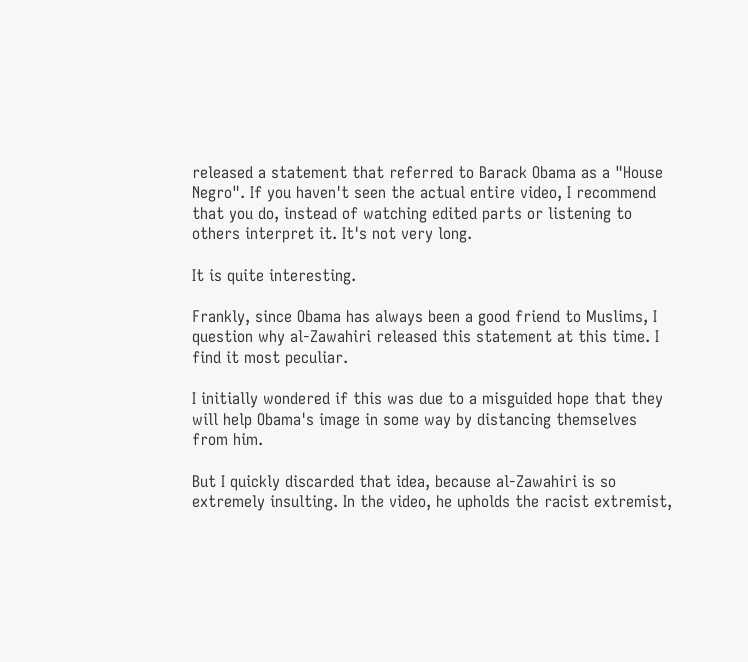released a statement that referred to Barack Obama as a "House Negro". If you haven't seen the actual entire video, I recommend that you do, instead of watching edited parts or listening to others interpret it. It's not very long.

It is quite interesting.

Frankly, since Obama has always been a good friend to Muslims, I question why al-Zawahiri released this statement at this time. I find it most peculiar.

I initially wondered if this was due to a misguided hope that they will help Obama's image in some way by distancing themselves from him.

But I quickly discarded that idea, because al-Zawahiri is so extremely insulting. In the video, he upholds the racist extremist,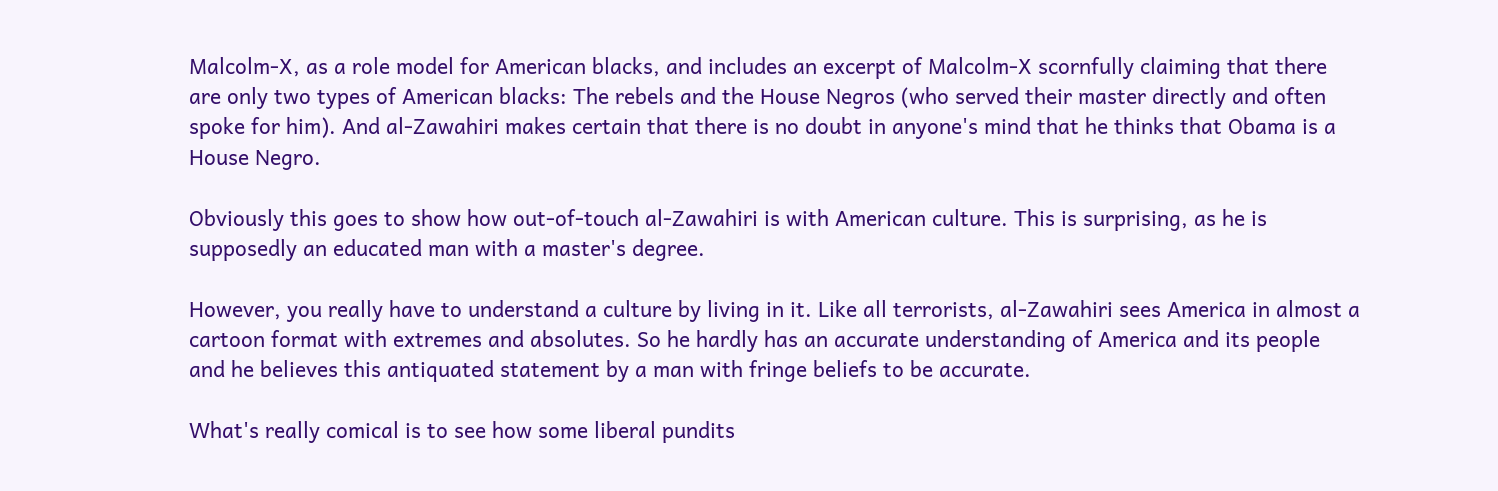Malcolm-X, as a role model for American blacks, and includes an excerpt of Malcolm-X scornfully claiming that there are only two types of American blacks: The rebels and the House Negros (who served their master directly and often spoke for him). And al-Zawahiri makes certain that there is no doubt in anyone's mind that he thinks that Obama is a House Negro.

Obviously this goes to show how out-of-touch al-Zawahiri is with American culture. This is surprising, as he is supposedly an educated man with a master's degree.

However, you really have to understand a culture by living in it. Like all terrorists, al-Zawahiri sees America in almost a cartoon format with extremes and absolutes. So he hardly has an accurate understanding of America and its people and he believes this antiquated statement by a man with fringe beliefs to be accurate.

What's really comical is to see how some liberal pundits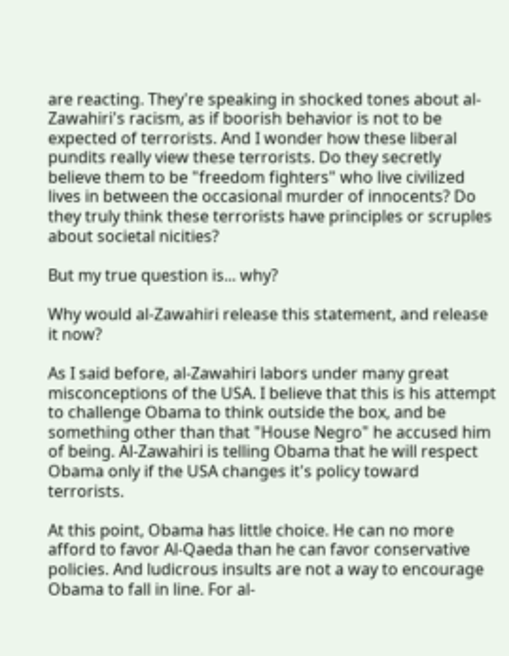are reacting. They're speaking in shocked tones about al-Zawahiri's racism, as if boorish behavior is not to be expected of terrorists. And I wonder how these liberal pundits really view these terrorists. Do they secretly believe them to be "freedom fighters" who live civilized lives in between the occasional murder of innocents? Do they truly think these terrorists have principles or scruples about societal nicities?

But my true question is... why?

Why would al-Zawahiri release this statement, and release it now?

As I said before, al-Zawahiri labors under many great misconceptions of the USA. I believe that this is his attempt to challenge Obama to think outside the box, and be something other than that "House Negro" he accused him of being. Al-Zawahiri is telling Obama that he will respect Obama only if the USA changes it's policy toward terrorists.

At this point, Obama has little choice. He can no more afford to favor Al-Qaeda than he can favor conservative policies. And ludicrous insults are not a way to encourage Obama to fall in line. For al-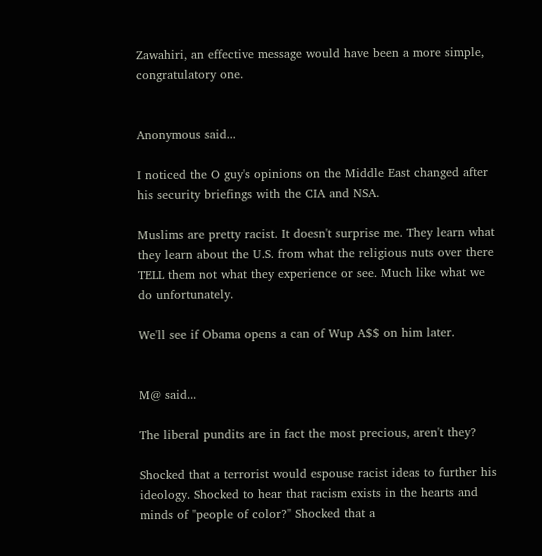Zawahiri, an effective message would have been a more simple, congratulatory one.


Anonymous said...

I noticed the O guy's opinions on the Middle East changed after his security briefings with the CIA and NSA.

Muslims are pretty racist. It doesn't surprise me. They learn what they learn about the U.S. from what the religious nuts over there TELL them not what they experience or see. Much like what we do unfortunately.

We'll see if Obama opens a can of Wup A$$ on him later.


M@ said...

The liberal pundits are in fact the most precious, aren't they?

Shocked that a terrorist would espouse racist ideas to further his ideology. Shocked to hear that racism exists in the hearts and minds of "people of color?" Shocked that a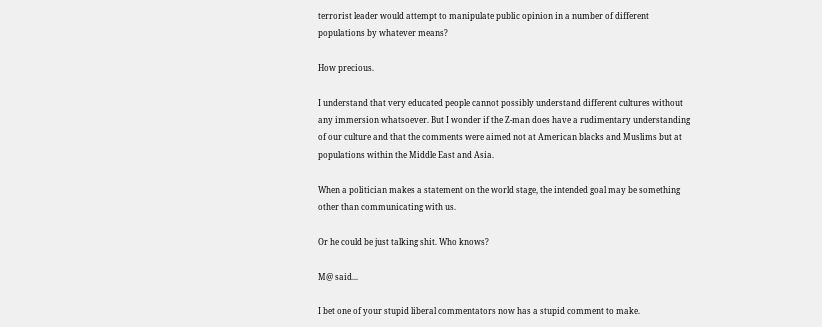terrorist leader would attempt to manipulate public opinion in a number of different populations by whatever means?

How precious.

I understand that very educated people cannot possibly understand different cultures without any immersion whatsoever. But I wonder if the Z-man does have a rudimentary understanding of our culture and that the comments were aimed not at American blacks and Muslims but at populations within the Middle East and Asia.

When a politician makes a statement on the world stage, the intended goal may be something other than communicating with us.

Or he could be just talking shit. Who knows?

M@ said...

I bet one of your stupid liberal commentators now has a stupid comment to make.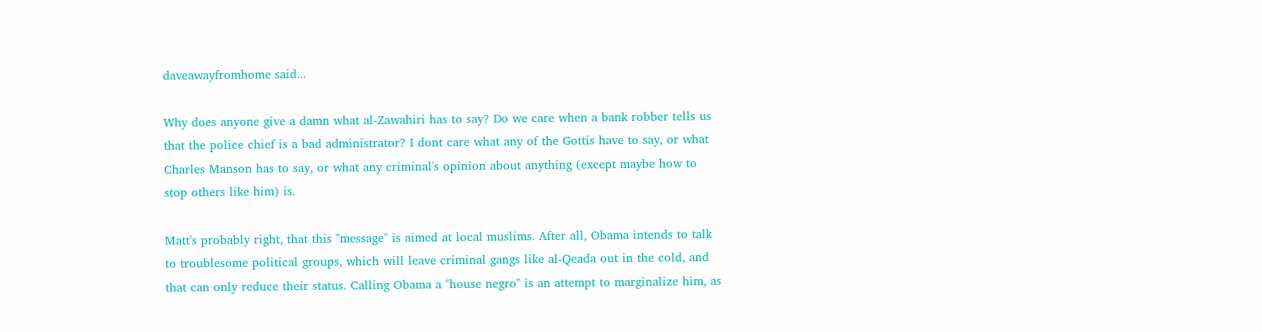daveawayfromhome said...

Why does anyone give a damn what al-Zawahiri has to say? Do we care when a bank robber tells us that the police chief is a bad administrator? I dont care what any of the Gottis have to say, or what Charles Manson has to say, or what any criminal's opinion about anything (except maybe how to stop others like him) is.

Matt's probably right, that this "message" is aimed at local muslims. After all, Obama intends to talk to troublesome political groups, which will leave criminal gangs like al-Qeada out in the cold, and that can only reduce their status. Calling Obama a "house negro" is an attempt to marginalize him, as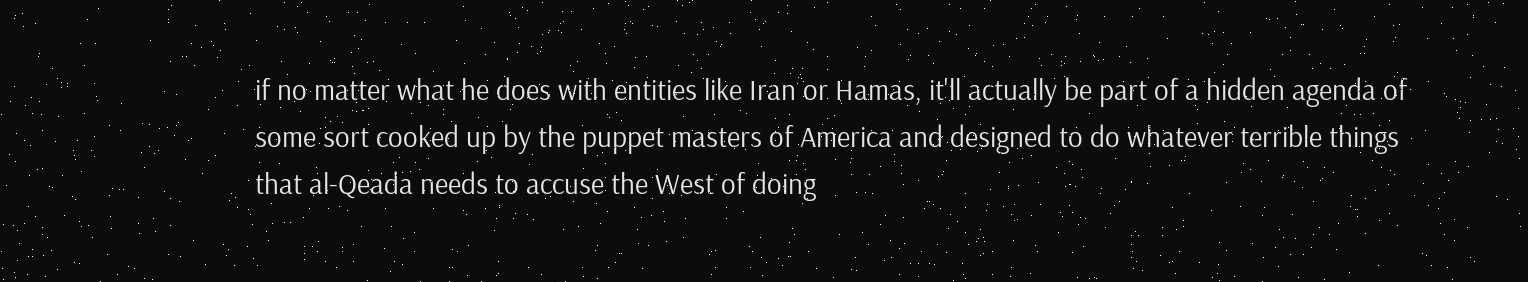if no matter what he does with entities like Iran or Hamas, it'll actually be part of a hidden agenda of some sort cooked up by the puppet masters of America and designed to do whatever terrible things that al-Qeada needs to accuse the West of doing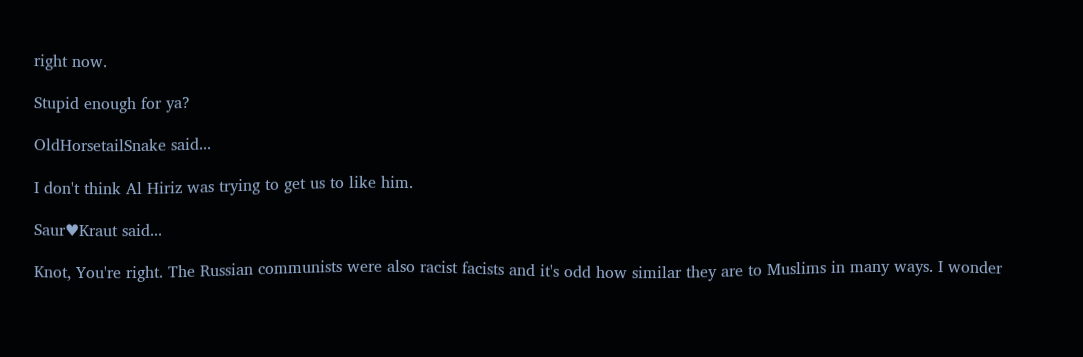right now.

Stupid enough for ya?

OldHorsetailSnake said...

I don't think Al Hiriz was trying to get us to like him.

Saur♥Kraut said...

Knot, You're right. The Russian communists were also racist facists and it's odd how similar they are to Muslims in many ways. I wonder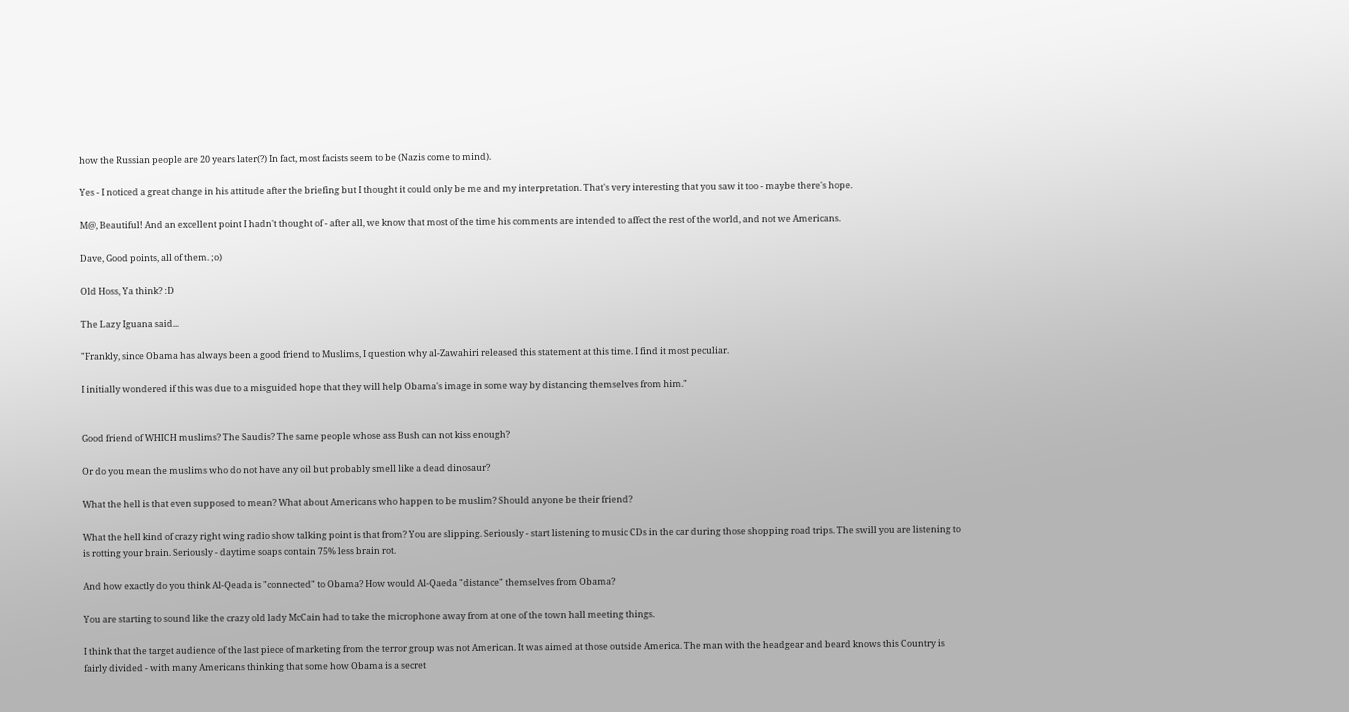how the Russian people are 20 years later(?) In fact, most facists seem to be (Nazis come to mind).

Yes - I noticed a great change in his attitude after the briefing but I thought it could only be me and my interpretation. That's very interesting that you saw it too - maybe there's hope.

M@, Beautiful! And an excellent point I hadn't thought of - after all, we know that most of the time his comments are intended to affect the rest of the world, and not we Americans.

Dave, Good points, all of them. ;o)

Old Hoss, Ya think? :D

The Lazy Iguana said...

"Frankly, since Obama has always been a good friend to Muslims, I question why al-Zawahiri released this statement at this time. I find it most peculiar.

I initially wondered if this was due to a misguided hope that they will help Obama's image in some way by distancing themselves from him."


Good friend of WHICH muslims? The Saudis? The same people whose ass Bush can not kiss enough?

Or do you mean the muslims who do not have any oil but probably smell like a dead dinosaur?

What the hell is that even supposed to mean? What about Americans who happen to be muslim? Should anyone be their friend?

What the hell kind of crazy right wing radio show talking point is that from? You are slipping. Seriously - start listening to music CDs in the car during those shopping road trips. The swill you are listening to is rotting your brain. Seriously - daytime soaps contain 75% less brain rot.

And how exactly do you think Al-Qeada is "connected" to Obama? How would Al-Qaeda "distance" themselves from Obama?

You are starting to sound like the crazy old lady McCain had to take the microphone away from at one of the town hall meeting things.

I think that the target audience of the last piece of marketing from the terror group was not American. It was aimed at those outside America. The man with the headgear and beard knows this Country is fairly divided - with many Americans thinking that some how Obama is a secret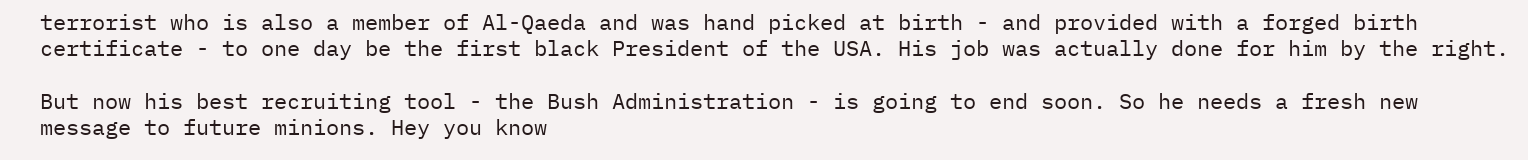terrorist who is also a member of Al-Qaeda and was hand picked at birth - and provided with a forged birth certificate - to one day be the first black President of the USA. His job was actually done for him by the right.

But now his best recruiting tool - the Bush Administration - is going to end soon. So he needs a fresh new message to future minions. Hey you know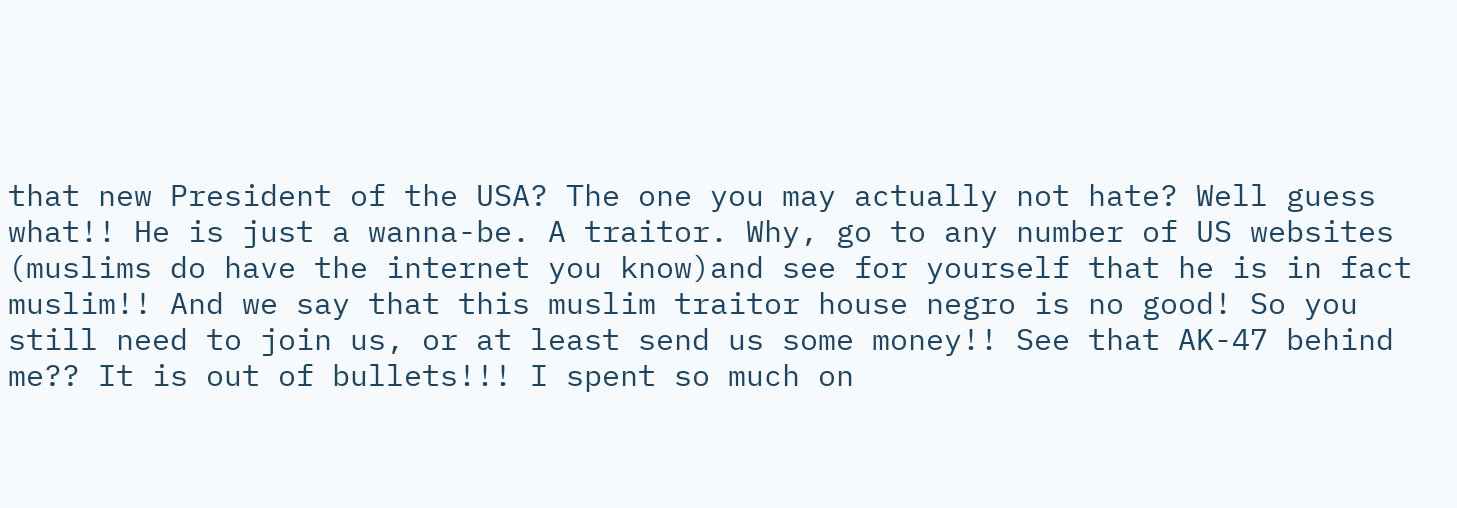that new President of the USA? The one you may actually not hate? Well guess what!! He is just a wanna-be. A traitor. Why, go to any number of US websites (muslims do have the internet you know)and see for yourself that he is in fact muslim!! And we say that this muslim traitor house negro is no good! So you still need to join us, or at least send us some money!! See that AK-47 behind me?? It is out of bullets!!! I spent so much on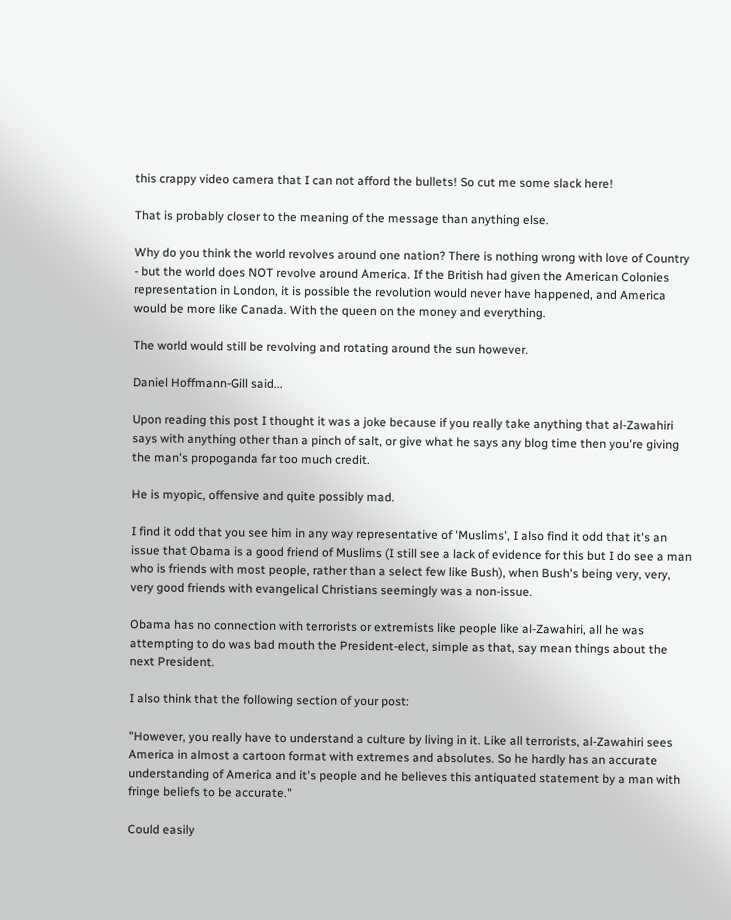this crappy video camera that I can not afford the bullets! So cut me some slack here!

That is probably closer to the meaning of the message than anything else.

Why do you think the world revolves around one nation? There is nothing wrong with love of Country - but the world does NOT revolve around America. If the British had given the American Colonies representation in London, it is possible the revolution would never have happened, and America would be more like Canada. With the queen on the money and everything.

The world would still be revolving and rotating around the sun however.

Daniel Hoffmann-Gill said...

Upon reading this post I thought it was a joke because if you really take anything that al-Zawahiri says with anything other than a pinch of salt, or give what he says any blog time then you're giving the man's propoganda far too much credit.

He is myopic, offensive and quite possibly mad.

I find it odd that you see him in any way representative of 'Muslims', I also find it odd that it's an issue that Obama is a good friend of Muslims (I still see a lack of evidence for this but I do see a man who is friends with most people, rather than a select few like Bush), when Bush's being very, very, very good friends with evangelical Christians seemingly was a non-issue.

Obama has no connection with terrorists or extremists like people like al-Zawahiri, all he was attempting to do was bad mouth the President-elect, simple as that, say mean things about the next President.

I also think that the following section of your post:

"However, you really have to understand a culture by living in it. Like all terrorists, al-Zawahiri sees America in almost a cartoon format with extremes and absolutes. So he hardly has an accurate understanding of America and it's people and he believes this antiquated statement by a man with fringe beliefs to be accurate."

Could easily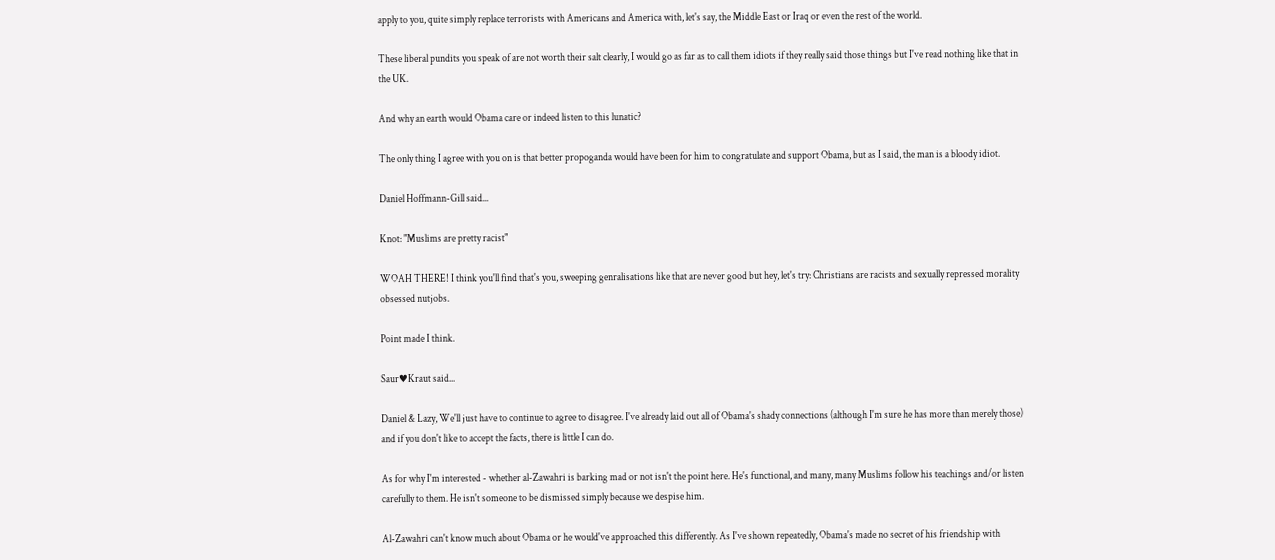apply to you, quite simply replace terrorists with Americans and America with, let's say, the Middle East or Iraq or even the rest of the world.

These liberal pundits you speak of are not worth their salt clearly, I would go as far as to call them idiots if they really said those things but I've read nothing like that in the UK.

And why an earth would Obama care or indeed listen to this lunatic?

The only thing I agree with you on is that better propoganda would have been for him to congratulate and support Obama, but as I said, the man is a bloody idiot.

Daniel Hoffmann-Gill said...

Knot: "Muslims are pretty racist"

WOAH THERE! I think you'll find that's you, sweeping genralisations like that are never good but hey, let's try: Christians are racists and sexually repressed morality obsessed nutjobs.

Point made I think.

Saur♥Kraut said...

Daniel & Lazy, We'll just have to continue to agree to disagree. I've already laid out all of Obama's shady connections (although I'm sure he has more than merely those) and if you don't like to accept the facts, there is little I can do.

As for why I'm interested - whether al-Zawahri is barking mad or not isn't the point here. He's functional, and many, many Muslims follow his teachings and/or listen carefully to them. He isn't someone to be dismissed simply because we despise him.

Al-Zawahri can't know much about Obama or he would've approached this differently. As I've shown repeatedly, Obama's made no secret of his friendship with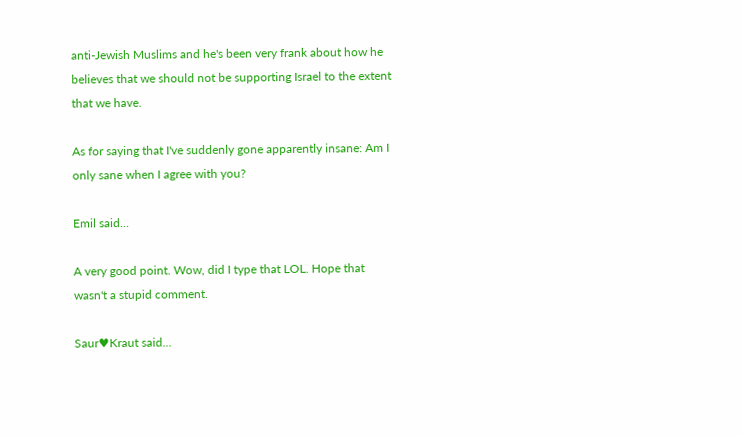anti-Jewish Muslims and he's been very frank about how he believes that we should not be supporting Israel to the extent that we have.

As for saying that I've suddenly gone apparently insane: Am I only sane when I agree with you?

Emil said...

A very good point. Wow, did I type that LOL. Hope that wasn't a stupid comment.

Saur♥Kraut said...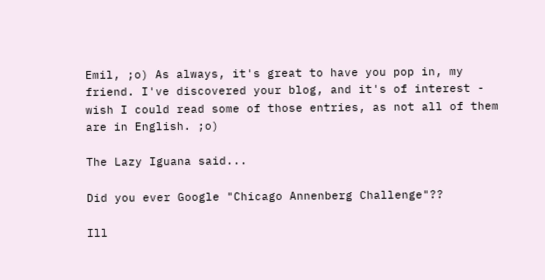Emil, ;o) As always, it's great to have you pop in, my friend. I've discovered your blog, and it's of interest - wish I could read some of those entries, as not all of them are in English. ;o)

The Lazy Iguana said...

Did you ever Google "Chicago Annenberg Challenge"??

Ill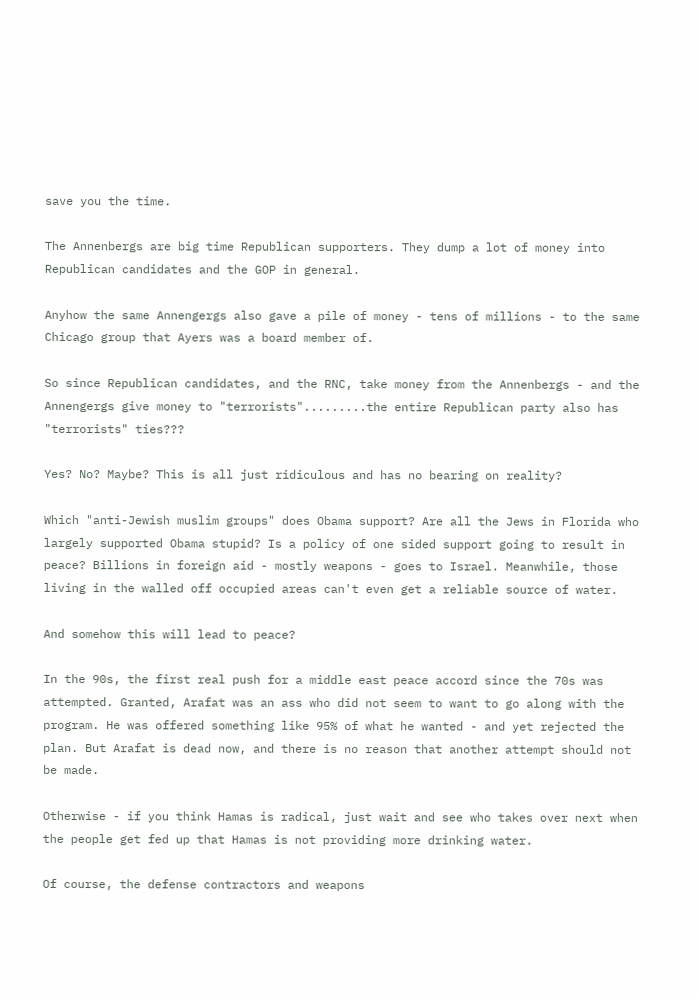save you the time.

The Annenbergs are big time Republican supporters. They dump a lot of money into Republican candidates and the GOP in general.

Anyhow the same Annengergs also gave a pile of money - tens of millions - to the same Chicago group that Ayers was a board member of.

So since Republican candidates, and the RNC, take money from the Annenbergs - and the Annengergs give money to "terrorists".........the entire Republican party also has "terrorists" ties???

Yes? No? Maybe? This is all just ridiculous and has no bearing on reality?

Which "anti-Jewish muslim groups" does Obama support? Are all the Jews in Florida who largely supported Obama stupid? Is a policy of one sided support going to result in peace? Billions in foreign aid - mostly weapons - goes to Israel. Meanwhile, those living in the walled off occupied areas can't even get a reliable source of water.

And somehow this will lead to peace?

In the 90s, the first real push for a middle east peace accord since the 70s was attempted. Granted, Arafat was an ass who did not seem to want to go along with the program. He was offered something like 95% of what he wanted - and yet rejected the plan. But Arafat is dead now, and there is no reason that another attempt should not be made.

Otherwise - if you think Hamas is radical, just wait and see who takes over next when the people get fed up that Hamas is not providing more drinking water.

Of course, the defense contractors and weapons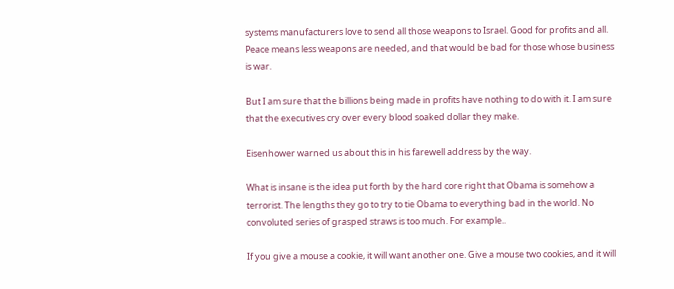systems manufacturers love to send all those weapons to Israel. Good for profits and all. Peace means less weapons are needed, and that would be bad for those whose business is war.

But I am sure that the billions being made in profits have nothing to do with it. I am sure that the executives cry over every blood soaked dollar they make.

Eisenhower warned us about this in his farewell address by the way.

What is insane is the idea put forth by the hard core right that Obama is somehow a terrorist. The lengths they go to try to tie Obama to everything bad in the world. No convoluted series of grasped straws is too much. For example..

If you give a mouse a cookie, it will want another one. Give a mouse two cookies, and it will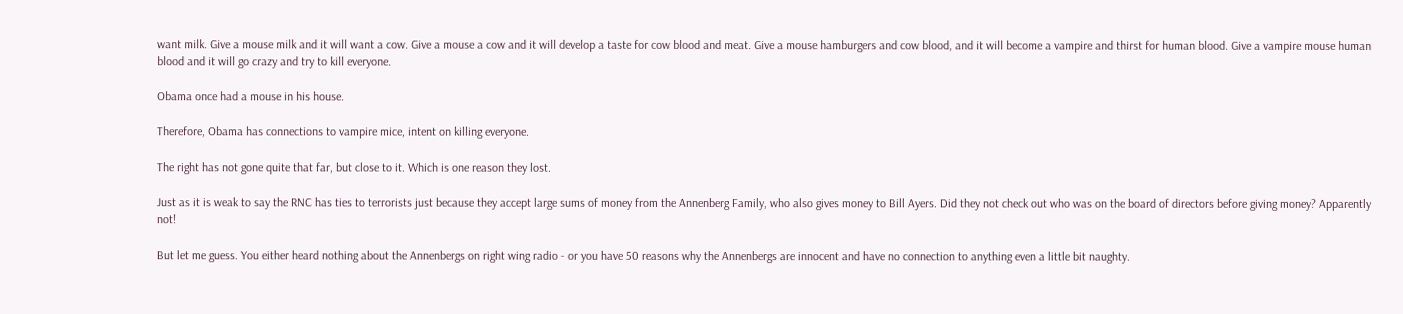want milk. Give a mouse milk and it will want a cow. Give a mouse a cow and it will develop a taste for cow blood and meat. Give a mouse hamburgers and cow blood, and it will become a vampire and thirst for human blood. Give a vampire mouse human blood and it will go crazy and try to kill everyone.

Obama once had a mouse in his house.

Therefore, Obama has connections to vampire mice, intent on killing everyone.

The right has not gone quite that far, but close to it. Which is one reason they lost.

Just as it is weak to say the RNC has ties to terrorists just because they accept large sums of money from the Annenberg Family, who also gives money to Bill Ayers. Did they not check out who was on the board of directors before giving money? Apparently not!

But let me guess. You either heard nothing about the Annenbergs on right wing radio - or you have 50 reasons why the Annenbergs are innocent and have no connection to anything even a little bit naughty.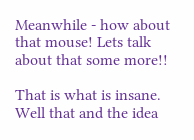Meanwhile - how about that mouse! Lets talk about that some more!!

That is what is insane. Well that and the idea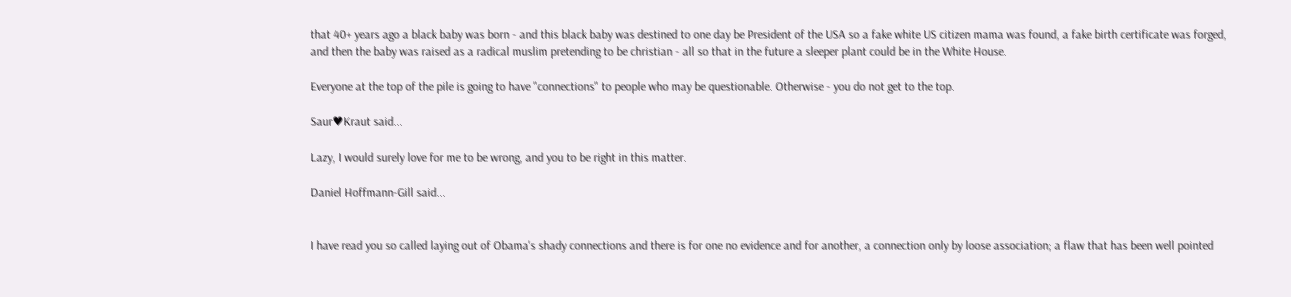that 40+ years ago a black baby was born - and this black baby was destined to one day be President of the USA so a fake white US citizen mama was found, a fake birth certificate was forged, and then the baby was raised as a radical muslim pretending to be christian - all so that in the future a sleeper plant could be in the White House.

Everyone at the top of the pile is going to have "connections" to people who may be questionable. Otherwise - you do not get to the top.

Saur♥Kraut said...

Lazy, I would surely love for me to be wrong, and you to be right in this matter.

Daniel Hoffmann-Gill said...


I have read you so called laying out of Obama's shady connections and there is for one no evidence and for another, a connection only by loose association; a flaw that has been well pointed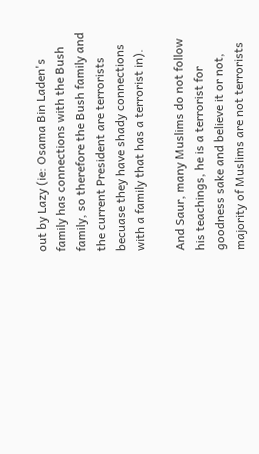out by Lazy (ie: Osama Bin Laden's family has connections with the Bush family, so therefore the Bush family and the current President are terrorists becuase they have shady connections with a family that has a terrorist in).

And Saur, many Muslims do not follow his teachings, he is a terrorist for goodness sake and believe it or not, majority of Muslims are not terrorists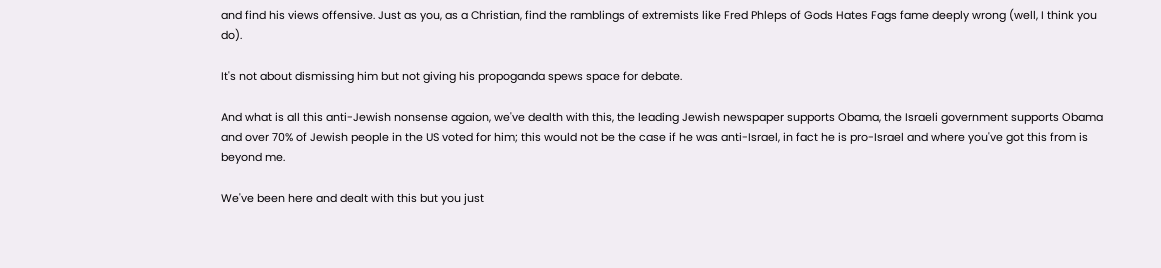and find his views offensive. Just as you, as a Christian, find the ramblings of extremists like Fred Phleps of Gods Hates Fags fame deeply wrong (well, I think you do).

It's not about dismissing him but not giving his propoganda spews space for debate.

And what is all this anti-Jewish nonsense agaion, we've dealth with this, the leading Jewish newspaper supports Obama, the Israeli government supports Obama and over 70% of Jewish people in the US voted for him; this would not be the case if he was anti-Israel, in fact he is pro-Israel and where you've got this from is beyond me.

We've been here and dealt with this but you just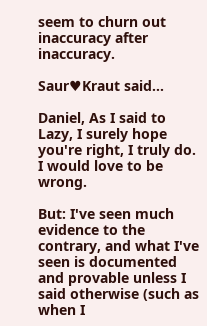seem to churn out inaccuracy after inaccuracy.

Saur♥Kraut said...

Daniel, As I said to Lazy, I surely hope you're right, I truly do. I would love to be wrong.

But: I've seen much evidence to the contrary, and what I've seen is documented and provable unless I said otherwise (such as when I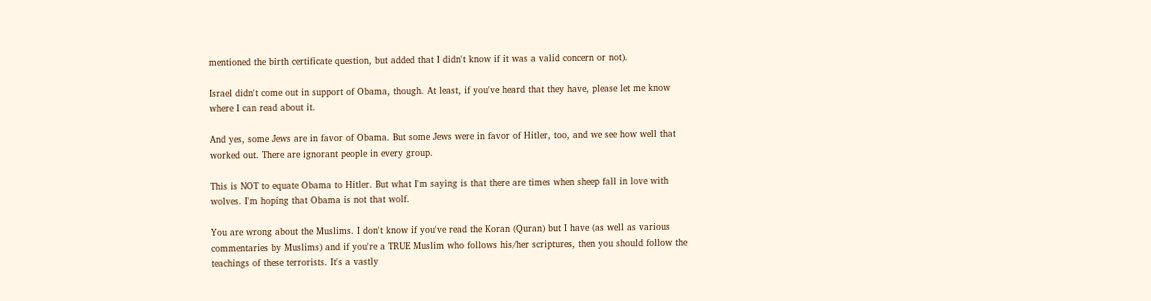mentioned the birth certificate question, but added that I didn't know if it was a valid concern or not).

Israel didn't come out in support of Obama, though. At least, if you've heard that they have, please let me know where I can read about it.

And yes, some Jews are in favor of Obama. But some Jews were in favor of Hitler, too, and we see how well that worked out. There are ignorant people in every group.

This is NOT to equate Obama to Hitler. But what I'm saying is that there are times when sheep fall in love with wolves. I'm hoping that Obama is not that wolf.

You are wrong about the Muslims. I don't know if you've read the Koran (Quran) but I have (as well as various commentaries by Muslims) and if you're a TRUE Muslim who follows his/her scriptures, then you should follow the teachings of these terrorists. It's a vastly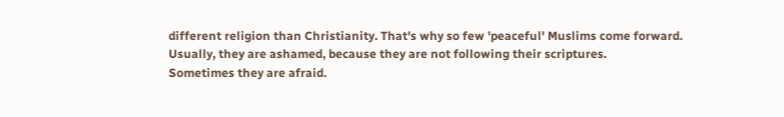different religion than Christianity. That's why so few 'peaceful' Muslims come forward. Usually, they are ashamed, because they are not following their scriptures.
Sometimes they are afraid.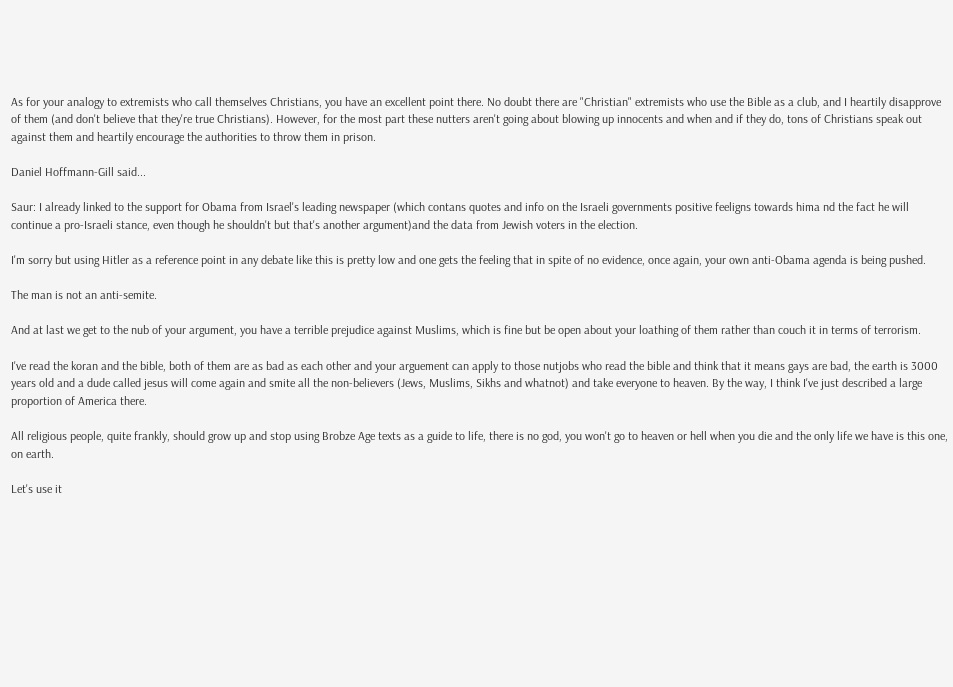As for your analogy to extremists who call themselves Christians, you have an excellent point there. No doubt there are "Christian" extremists who use the Bible as a club, and I heartily disapprove of them (and don't believe that they're true Christians). However, for the most part these nutters aren't going about blowing up innocents and when and if they do, tons of Christians speak out against them and heartily encourage the authorities to throw them in prison.

Daniel Hoffmann-Gill said...

Saur: I already linked to the support for Obama from Israel's leading newspaper (which contans quotes and info on the Israeli governments positive feeligns towards hima nd the fact he will continue a pro-Israeli stance, even though he shouldn't but that's another argument)and the data from Jewish voters in the election.

I'm sorry but using Hitler as a reference point in any debate like this is pretty low and one gets the feeling that in spite of no evidence, once again, your own anti-Obama agenda is being pushed.

The man is not an anti-semite.

And at last we get to the nub of your argument, you have a terrible prejudice against Muslims, which is fine but be open about your loathing of them rather than couch it in terms of terrorism.

I've read the koran and the bible, both of them are as bad as each other and your arguement can apply to those nutjobs who read the bible and think that it means gays are bad, the earth is 3000 years old and a dude called jesus will come again and smite all the non-believers (Jews, Muslims, Sikhs and whatnot) and take everyone to heaven. By the way, I think I've just described a large proportion of America there.

All religious people, quite frankly, should grow up and stop using Brobze Age texts as a guide to life, there is no god, you won't go to heaven or hell when you die and the only life we have is this one, on earth.

Let's use it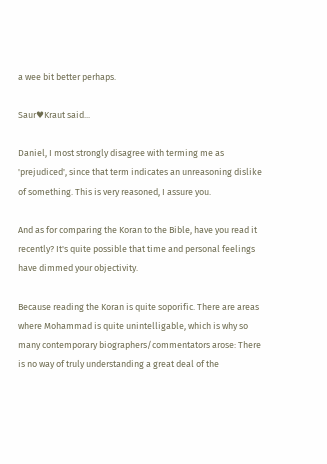a wee bit better perhaps.

Saur♥Kraut said...

Daniel, I most strongly disagree with terming me as 'prejudiced', since that term indicates an unreasoning dislike of something. This is very reasoned, I assure you.

And as for comparing the Koran to the Bible, have you read it recently? It's quite possible that time and personal feelings have dimmed your objectivity.

Because reading the Koran is quite soporific. There are areas where Mohammad is quite unintelligable, which is why so many contemporary biographers/commentators arose: There is no way of truly understanding a great deal of the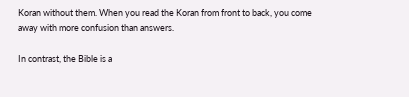Koran without them. When you read the Koran from front to back, you come away with more confusion than answers.

In contrast, the Bible is a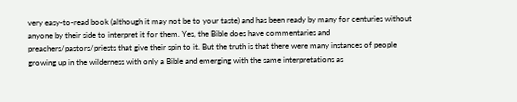very easy-to-read book (although it may not be to your taste) and has been ready by many for centuries without anyone by their side to interpret it for them. Yes, the Bible does have commentaries and preachers/pastors/priests that give their spin to it. But the truth is that there were many instances of people growing up in the wilderness with only a Bible and emerging with the same interpretations as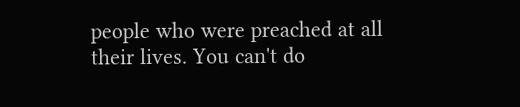people who were preached at all their lives. You can't do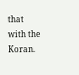that with the Koran.